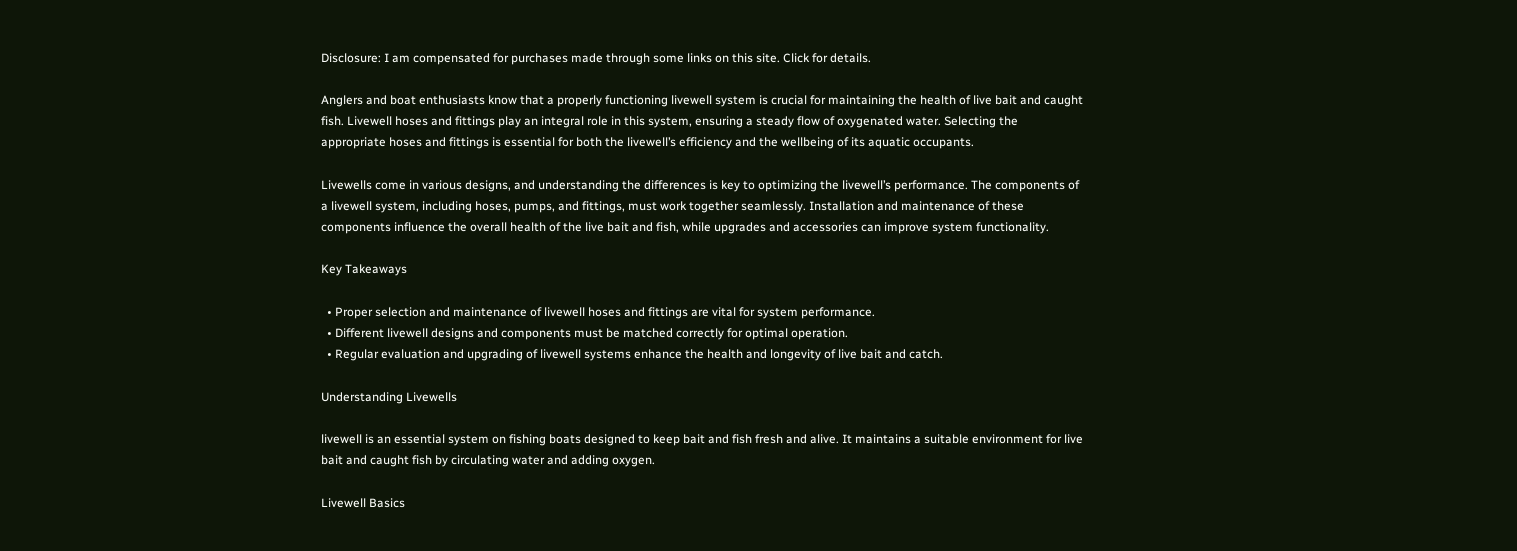Disclosure: I am compensated for purchases made through some links on this site. Click for details.

Anglers and boat enthusiasts know that a properly functioning livewell system is crucial for maintaining the health of live bait and caught fish. Livewell hoses and fittings play an integral role in this system, ensuring a steady flow of oxygenated water. Selecting the appropriate hoses and fittings is essential for both the livewell’s efficiency and the wellbeing of its aquatic occupants.

Livewells come in various designs, and understanding the differences is key to optimizing the livewell’s performance. The components of a livewell system, including hoses, pumps, and fittings, must work together seamlessly. Installation and maintenance of these components influence the overall health of the live bait and fish, while upgrades and accessories can improve system functionality.

Key Takeaways

  • Proper selection and maintenance of livewell hoses and fittings are vital for system performance.
  • Different livewell designs and components must be matched correctly for optimal operation.
  • Regular evaluation and upgrading of livewell systems enhance the health and longevity of live bait and catch.

Understanding Livewells

livewell is an essential system on fishing boats designed to keep bait and fish fresh and alive. It maintains a suitable environment for live bait and caught fish by circulating water and adding oxygen.

Livewell Basics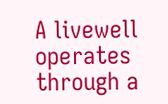A livewell operates through a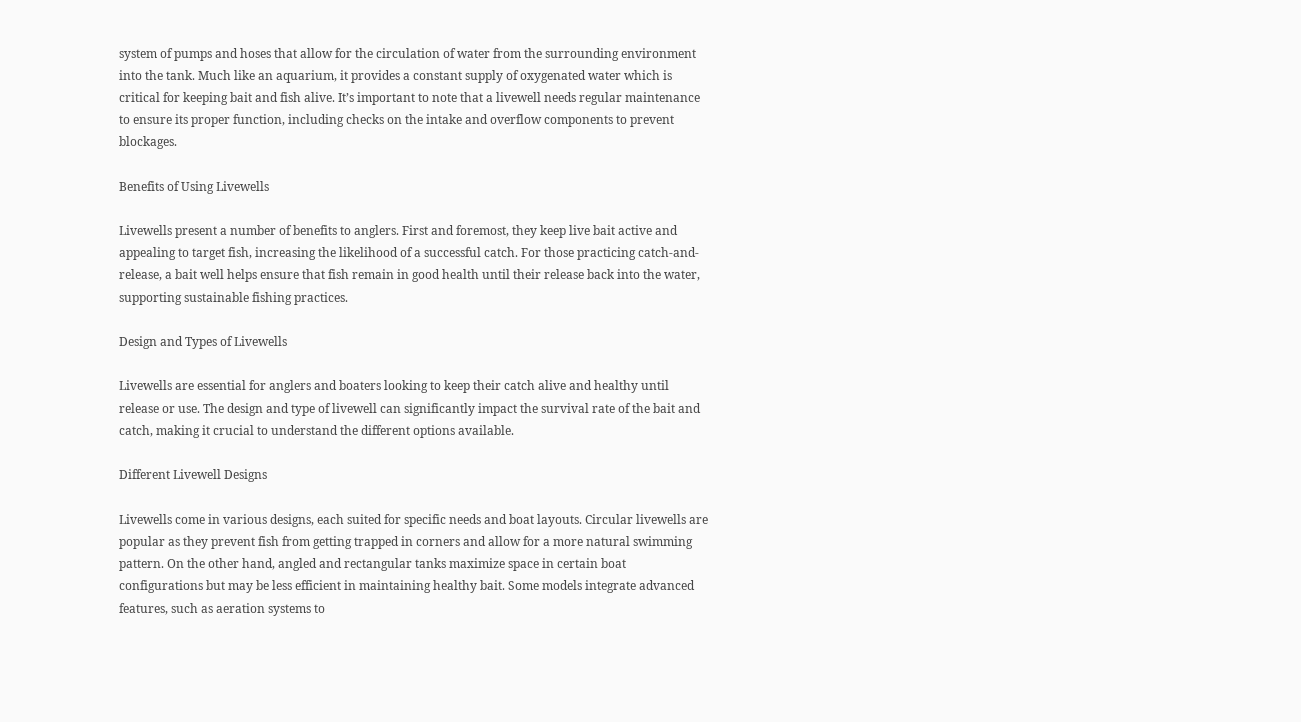system of pumps and hoses that allow for the circulation of water from the surrounding environment into the tank. Much like an aquarium, it provides a constant supply of oxygenated water which is critical for keeping bait and fish alive. It’s important to note that a livewell needs regular maintenance to ensure its proper function, including checks on the intake and overflow components to prevent blockages.

Benefits of Using Livewells

Livewells present a number of benefits to anglers. First and foremost, they keep live bait active and appealing to target fish, increasing the likelihood of a successful catch. For those practicing catch-and-release, a bait well helps ensure that fish remain in good health until their release back into the water, supporting sustainable fishing practices.

Design and Types of Livewells

Livewells are essential for anglers and boaters looking to keep their catch alive and healthy until release or use. The design and type of livewell can significantly impact the survival rate of the bait and catch, making it crucial to understand the different options available.

Different Livewell Designs

Livewells come in various designs, each suited for specific needs and boat layouts. Circular livewells are popular as they prevent fish from getting trapped in corners and allow for a more natural swimming pattern. On the other hand, angled and rectangular tanks maximize space in certain boat configurations but may be less efficient in maintaining healthy bait. Some models integrate advanced features, such as aeration systems to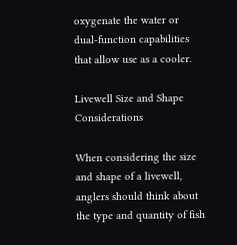oxygenate the water or dual-function capabilities that allow use as a cooler.

Livewell Size and Shape Considerations

When considering the size and shape of a livewell, anglers should think about the type and quantity of fish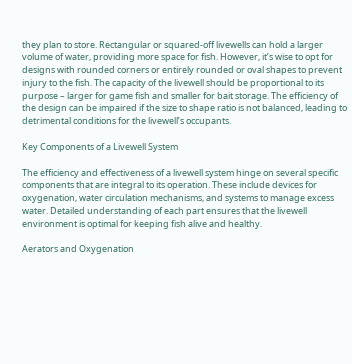they plan to store. Rectangular or squared-off livewells can hold a larger volume of water, providing more space for fish. However, it’s wise to opt for designs with rounded corners or entirely rounded or oval shapes to prevent injury to the fish. The capacity of the livewell should be proportional to its purpose – larger for game fish and smaller for bait storage. The efficiency of the design can be impaired if the size to shape ratio is not balanced, leading to detrimental conditions for the livewell’s occupants.

Key Components of a Livewell System

The efficiency and effectiveness of a livewell system hinge on several specific components that are integral to its operation. These include devices for oxygenation, water circulation mechanisms, and systems to manage excess water. Detailed understanding of each part ensures that the livewell environment is optimal for keeping fish alive and healthy.

Aerators and Oxygenation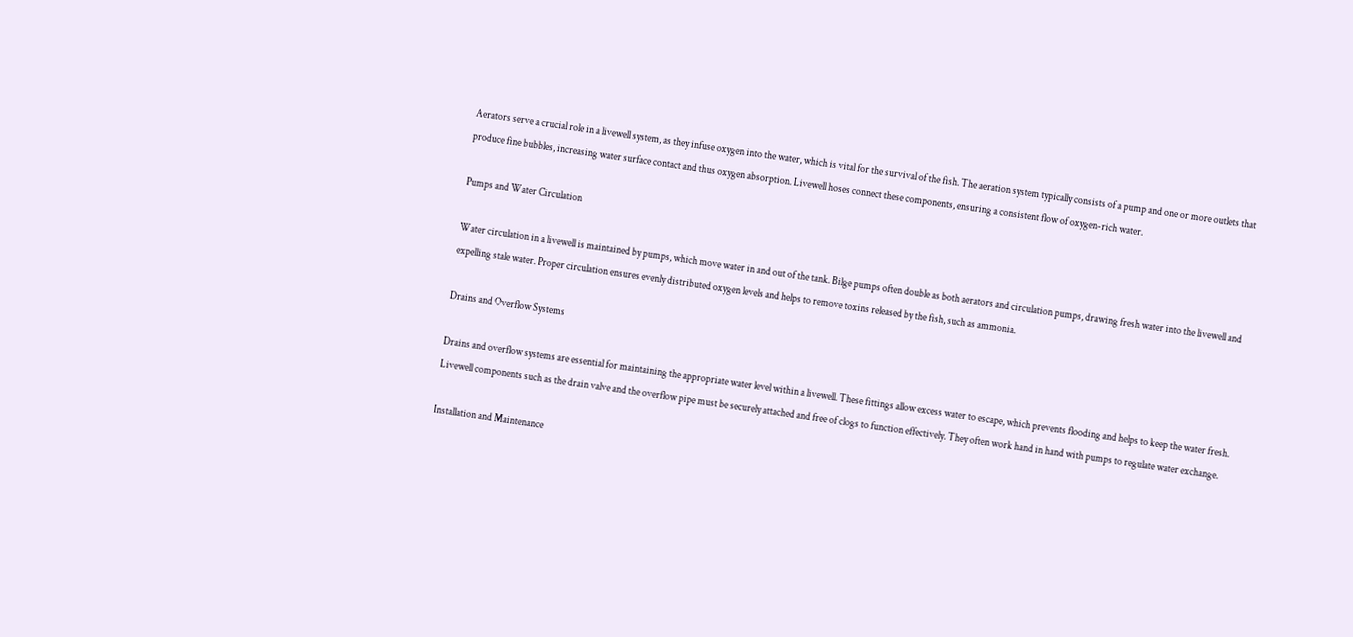Aerators serve a crucial role in a livewell system, as they infuse oxygen into the water, which is vital for the survival of the fish. The aeration system typically consists of a pump and one or more outlets that produce fine bubbles, increasing water surface contact and thus oxygen absorption. Livewell hoses connect these components, ensuring a consistent flow of oxygen-rich water.

Pumps and Water Circulation

Water circulation in a livewell is maintained by pumps, which move water in and out of the tank. Bilge pumps often double as both aerators and circulation pumps, drawing fresh water into the livewell and expelling stale water. Proper circulation ensures evenly distributed oxygen levels and helps to remove toxins released by the fish, such as ammonia.

Drains and Overflow Systems

Drains and overflow systems are essential for maintaining the appropriate water level within a livewell. These fittings allow excess water to escape, which prevents flooding and helps to keep the water fresh. Livewell components such as the drain valve and the overflow pipe must be securely attached and free of clogs to function effectively. They often work hand in hand with pumps to regulate water exchange.

Installation and Maintenance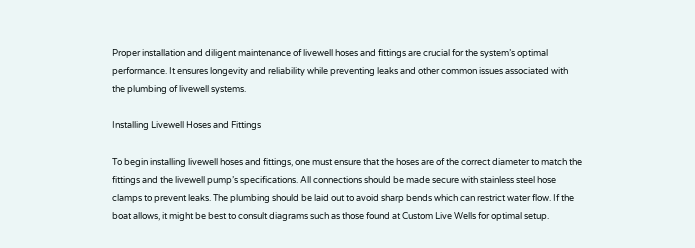Proper installation and diligent maintenance of livewell hoses and fittings are crucial for the system’s optimal performance. It ensures longevity and reliability while preventing leaks and other common issues associated with the plumbing of livewell systems.

Installing Livewell Hoses and Fittings

To begin installing livewell hoses and fittings, one must ensure that the hoses are of the correct diameter to match the fittings and the livewell pump’s specifications. All connections should be made secure with stainless steel hose clamps to prevent leaks. The plumbing should be laid out to avoid sharp bends which can restrict water flow. If the boat allows, it might be best to consult diagrams such as those found at Custom Live Wells for optimal setup.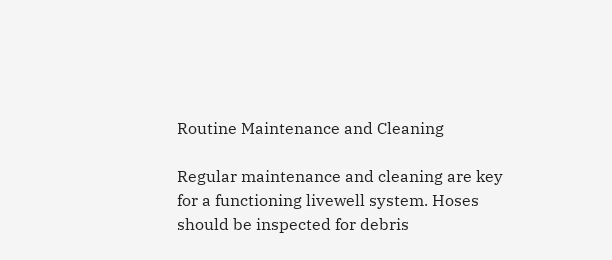Routine Maintenance and Cleaning

Regular maintenance and cleaning are key for a functioning livewell system. Hoses should be inspected for debris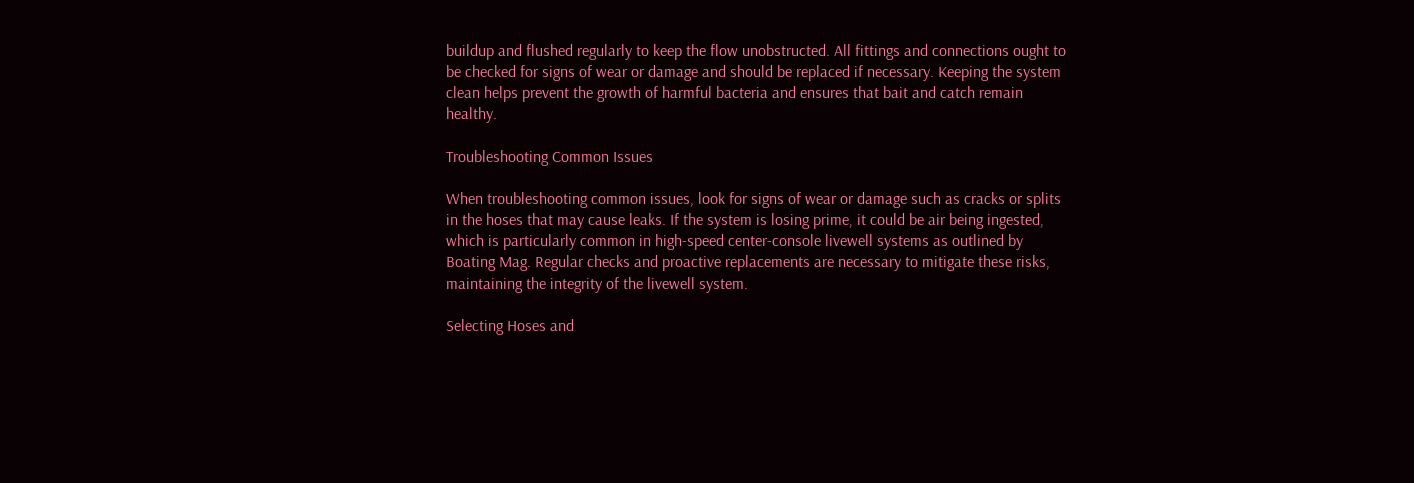buildup and flushed regularly to keep the flow unobstructed. All fittings and connections ought to be checked for signs of wear or damage and should be replaced if necessary. Keeping the system clean helps prevent the growth of harmful bacteria and ensures that bait and catch remain healthy.

Troubleshooting Common Issues

When troubleshooting common issues, look for signs of wear or damage such as cracks or splits in the hoses that may cause leaks. If the system is losing prime, it could be air being ingested, which is particularly common in high-speed center-console livewell systems as outlined by Boating Mag. Regular checks and proactive replacements are necessary to mitigate these risks, maintaining the integrity of the livewell system.

Selecting Hoses and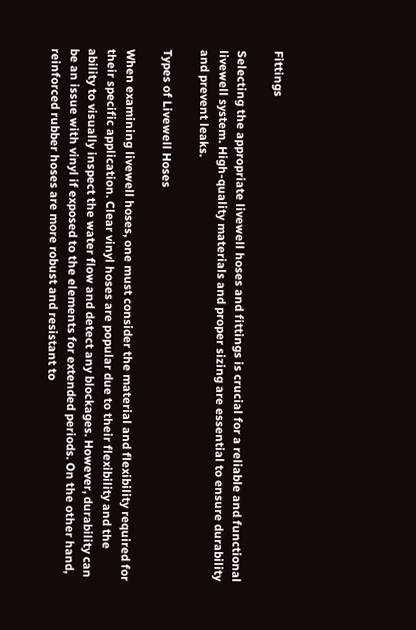Fittings

Selecting the appropriate livewell hoses and fittings is crucial for a reliable and functional livewell system. High-quality materials and proper sizing are essential to ensure durability and prevent leaks.

Types of Livewell Hoses

When examining livewell hoses, one must consider the material and flexibility required for their specific application. Clear vinyl hoses are popular due to their flexibility and the ability to visually inspect the water flow and detect any blockages. However, durability can be an issue with vinyl if exposed to the elements for extended periods. On the other hand, reinforced rubber hoses are more robust and resistant to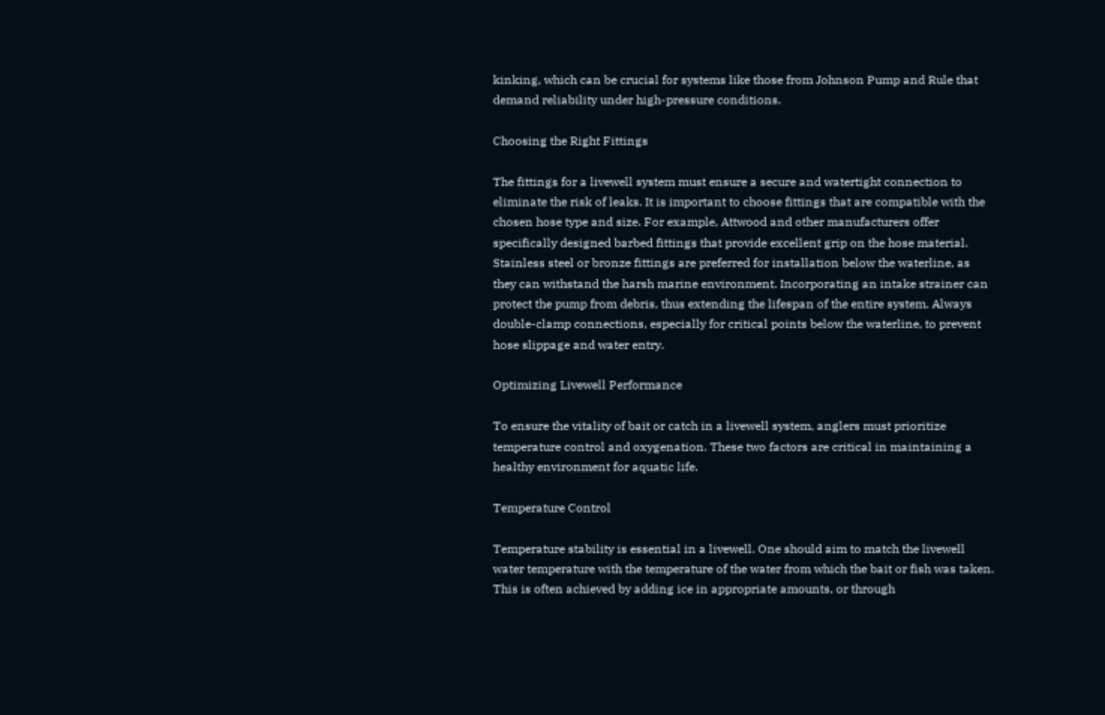kinking, which can be crucial for systems like those from Johnson Pump and Rule that demand reliability under high-pressure conditions.

Choosing the Right Fittings

The fittings for a livewell system must ensure a secure and watertight connection to eliminate the risk of leaks. It is important to choose fittings that are compatible with the chosen hose type and size. For example, Attwood and other manufacturers offer specifically designed barbed fittings that provide excellent grip on the hose material. Stainless steel or bronze fittings are preferred for installation below the waterline, as they can withstand the harsh marine environment. Incorporating an intake strainer can protect the pump from debris, thus extending the lifespan of the entire system. Always double-clamp connections, especially for critical points below the waterline, to prevent hose slippage and water entry.

Optimizing Livewell Performance

To ensure the vitality of bait or catch in a livewell system, anglers must prioritize temperature control and oxygenation. These two factors are critical in maintaining a healthy environment for aquatic life.

Temperature Control

Temperature stability is essential in a livewell. One should aim to match the livewell water temperature with the temperature of the water from which the bait or fish was taken. This is often achieved by adding ice in appropriate amounts, or through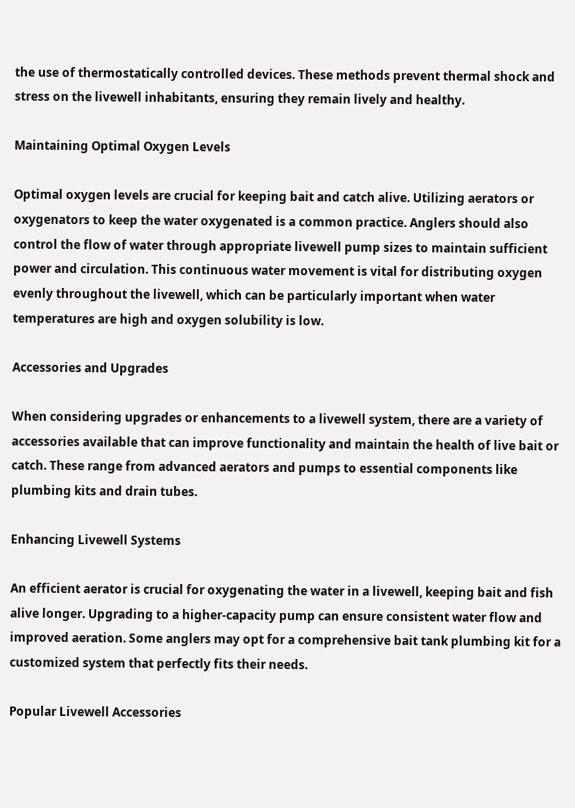the use of thermostatically controlled devices. These methods prevent thermal shock and stress on the livewell inhabitants, ensuring they remain lively and healthy.

Maintaining Optimal Oxygen Levels

Optimal oxygen levels are crucial for keeping bait and catch alive. Utilizing aerators or oxygenators to keep the water oxygenated is a common practice. Anglers should also control the flow of water through appropriate livewell pump sizes to maintain sufficient power and circulation. This continuous water movement is vital for distributing oxygen evenly throughout the livewell, which can be particularly important when water temperatures are high and oxygen solubility is low.

Accessories and Upgrades

When considering upgrades or enhancements to a livewell system, there are a variety of accessories available that can improve functionality and maintain the health of live bait or catch. These range from advanced aerators and pumps to essential components like plumbing kits and drain tubes.

Enhancing Livewell Systems

An efficient aerator is crucial for oxygenating the water in a livewell, keeping bait and fish alive longer. Upgrading to a higher-capacity pump can ensure consistent water flow and improved aeration. Some anglers may opt for a comprehensive bait tank plumbing kit for a customized system that perfectly fits their needs.

Popular Livewell Accessories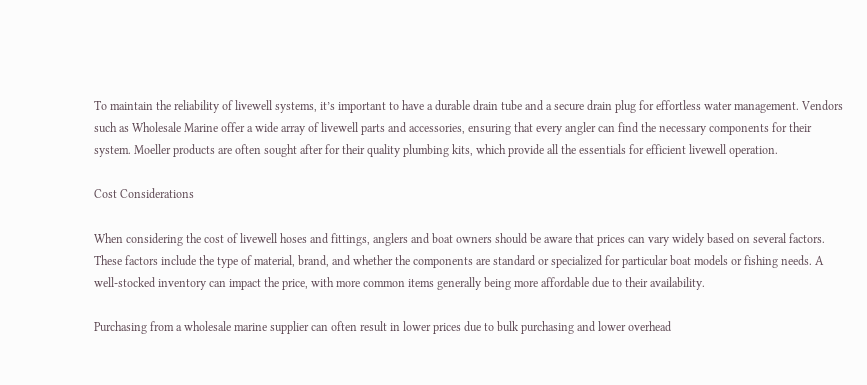To maintain the reliability of livewell systems, it’s important to have a durable drain tube and a secure drain plug for effortless water management. Vendors such as Wholesale Marine offer a wide array of livewell parts and accessories, ensuring that every angler can find the necessary components for their system. Moeller products are often sought after for their quality plumbing kits, which provide all the essentials for efficient livewell operation.

Cost Considerations

When considering the cost of livewell hoses and fittings, anglers and boat owners should be aware that prices can vary widely based on several factors. These factors include the type of material, brand, and whether the components are standard or specialized for particular boat models or fishing needs. A well-stocked inventory can impact the price, with more common items generally being more affordable due to their availability.

Purchasing from a wholesale marine supplier can often result in lower prices due to bulk purchasing and lower overhead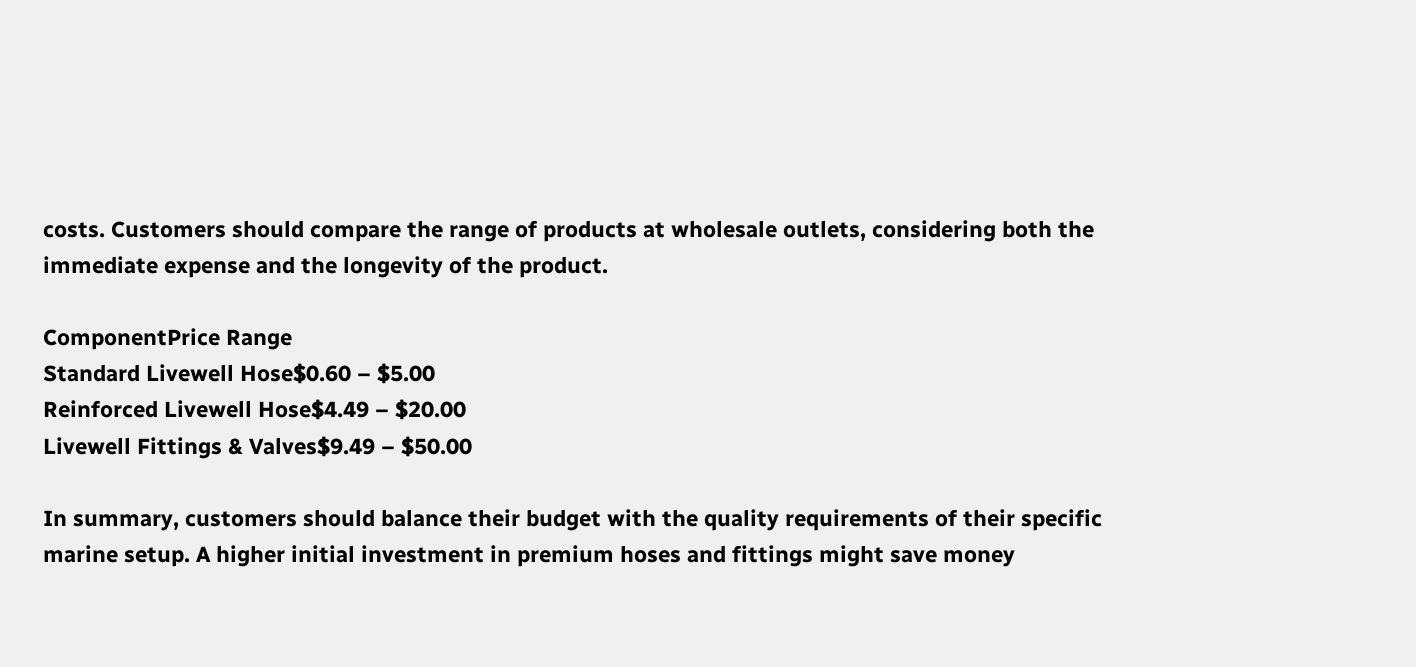costs. Customers should compare the range of products at wholesale outlets, considering both the immediate expense and the longevity of the product.

ComponentPrice Range
Standard Livewell Hose$0.60 – $5.00
Reinforced Livewell Hose$4.49 – $20.00
Livewell Fittings & Valves$9.49 – $50.00

In summary, customers should balance their budget with the quality requirements of their specific marine setup. A higher initial investment in premium hoses and fittings might save money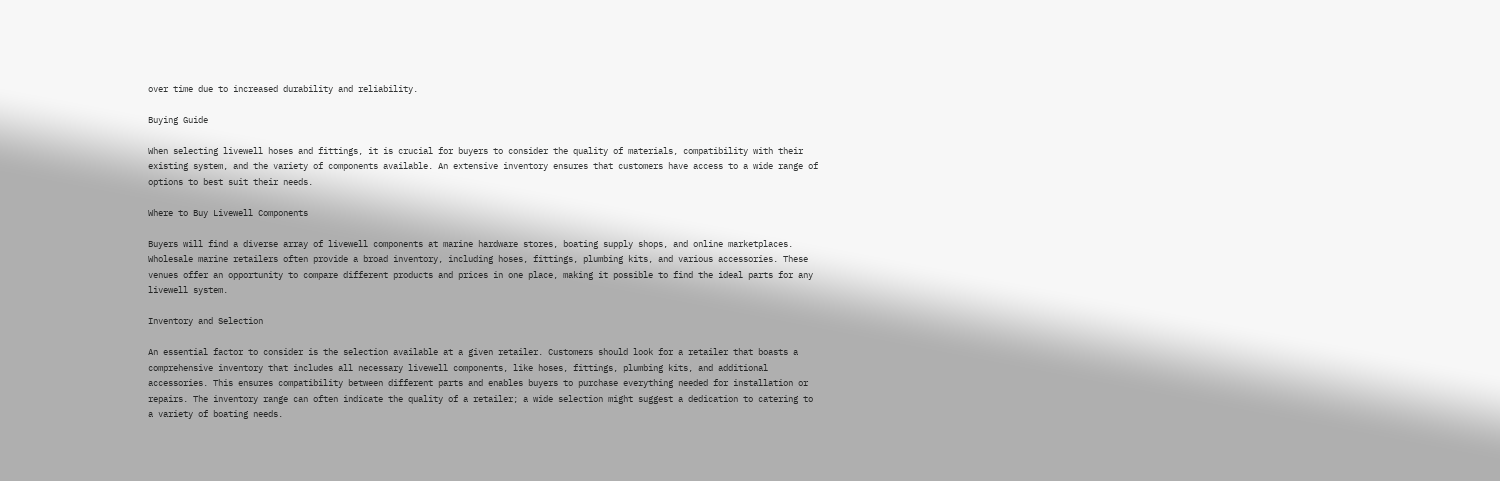over time due to increased durability and reliability.

Buying Guide

When selecting livewell hoses and fittings, it is crucial for buyers to consider the quality of materials, compatibility with their existing system, and the variety of components available. An extensive inventory ensures that customers have access to a wide range of options to best suit their needs.

Where to Buy Livewell Components

Buyers will find a diverse array of livewell components at marine hardware stores, boating supply shops, and online marketplaces. Wholesale marine retailers often provide a broad inventory, including hoses, fittings, plumbing kits, and various accessories. These venues offer an opportunity to compare different products and prices in one place, making it possible to find the ideal parts for any livewell system.

Inventory and Selection

An essential factor to consider is the selection available at a given retailer. Customers should look for a retailer that boasts a comprehensive inventory that includes all necessary livewell components, like hoses, fittings, plumbing kits, and additional accessories. This ensures compatibility between different parts and enables buyers to purchase everything needed for installation or repairs. The inventory range can often indicate the quality of a retailer; a wide selection might suggest a dedication to catering to a variety of boating needs.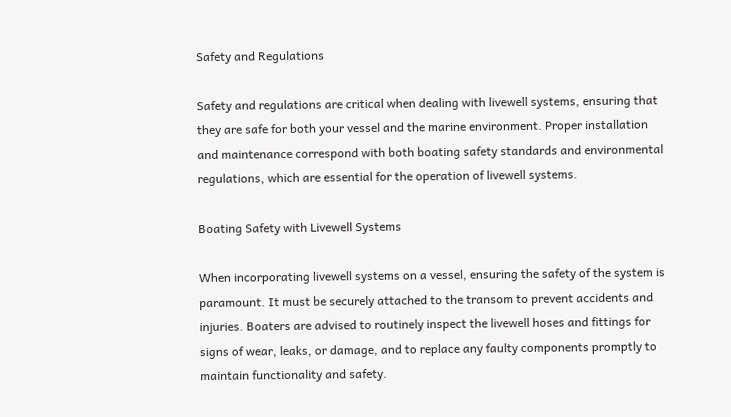Safety and Regulations

Safety and regulations are critical when dealing with livewell systems, ensuring that they are safe for both your vessel and the marine environment. Proper installation and maintenance correspond with both boating safety standards and environmental regulations, which are essential for the operation of livewell systems.

Boating Safety with Livewell Systems

When incorporating livewell systems on a vessel, ensuring the safety of the system is paramount. It must be securely attached to the transom to prevent accidents and injuries. Boaters are advised to routinely inspect the livewell hoses and fittings for signs of wear, leaks, or damage, and to replace any faulty components promptly to maintain functionality and safety.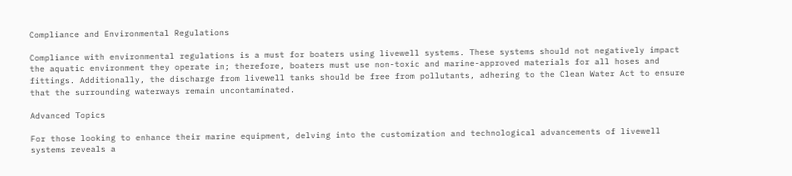Compliance and Environmental Regulations

Compliance with environmental regulations is a must for boaters using livewell systems. These systems should not negatively impact the aquatic environment they operate in; therefore, boaters must use non-toxic and marine-approved materials for all hoses and fittings. Additionally, the discharge from livewell tanks should be free from pollutants, adhering to the Clean Water Act to ensure that the surrounding waterways remain uncontaminated.

Advanced Topics

For those looking to enhance their marine equipment, delving into the customization and technological advancements of livewell systems reveals a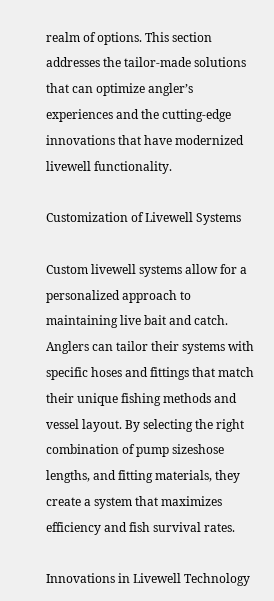realm of options. This section addresses the tailor-made solutions that can optimize angler’s experiences and the cutting-edge innovations that have modernized livewell functionality.

Customization of Livewell Systems

Custom livewell systems allow for a personalized approach to maintaining live bait and catch. Anglers can tailor their systems with specific hoses and fittings that match their unique fishing methods and vessel layout. By selecting the right combination of pump sizeshose lengths, and fitting materials, they create a system that maximizes efficiency and fish survival rates.

Innovations in Livewell Technology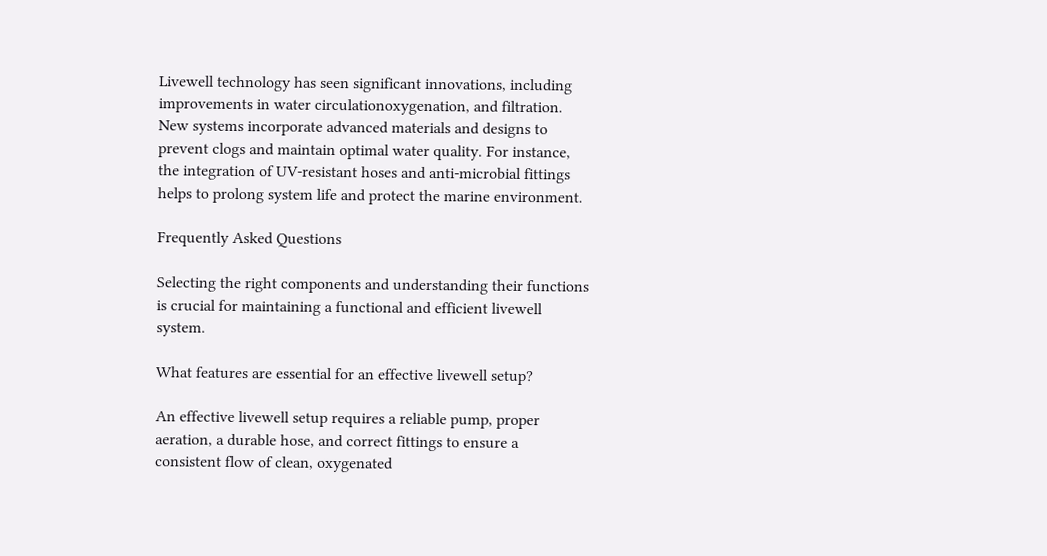Livewell technology has seen significant innovations, including improvements in water circulationoxygenation, and filtration. New systems incorporate advanced materials and designs to prevent clogs and maintain optimal water quality. For instance, the integration of UV-resistant hoses and anti-microbial fittings helps to prolong system life and protect the marine environment.

Frequently Asked Questions

Selecting the right components and understanding their functions is crucial for maintaining a functional and efficient livewell system.

What features are essential for an effective livewell setup?

An effective livewell setup requires a reliable pump, proper aeration, a durable hose, and correct fittings to ensure a consistent flow of clean, oxygenated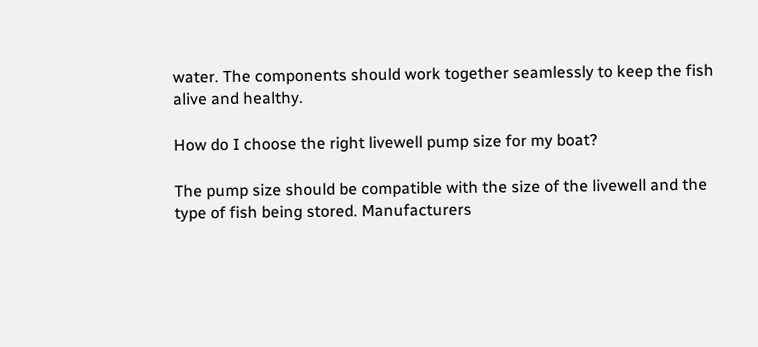water. The components should work together seamlessly to keep the fish alive and healthy.

How do I choose the right livewell pump size for my boat?

The pump size should be compatible with the size of the livewell and the type of fish being stored. Manufacturers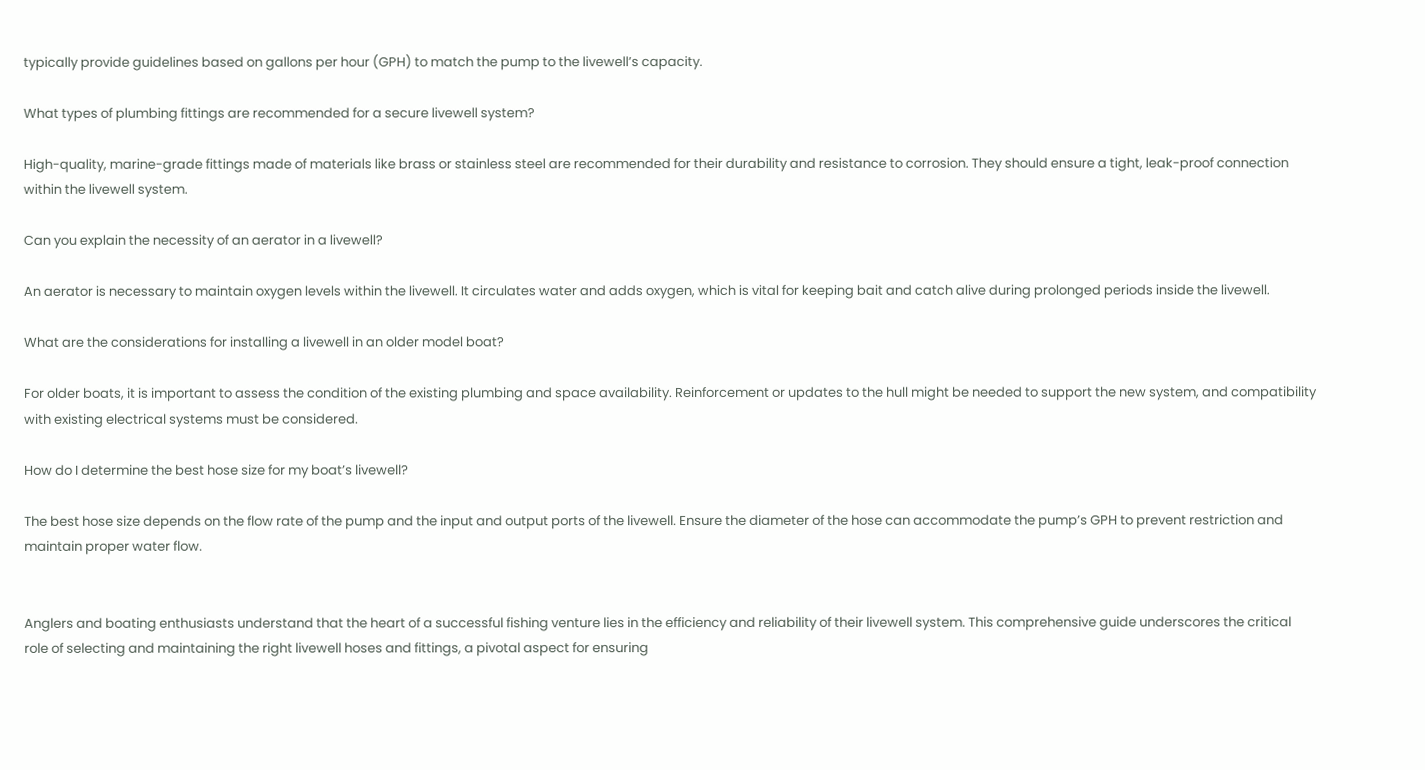typically provide guidelines based on gallons per hour (GPH) to match the pump to the livewell’s capacity.

What types of plumbing fittings are recommended for a secure livewell system?

High-quality, marine-grade fittings made of materials like brass or stainless steel are recommended for their durability and resistance to corrosion. They should ensure a tight, leak-proof connection within the livewell system.

Can you explain the necessity of an aerator in a livewell?

An aerator is necessary to maintain oxygen levels within the livewell. It circulates water and adds oxygen, which is vital for keeping bait and catch alive during prolonged periods inside the livewell.

What are the considerations for installing a livewell in an older model boat?

For older boats, it is important to assess the condition of the existing plumbing and space availability. Reinforcement or updates to the hull might be needed to support the new system, and compatibility with existing electrical systems must be considered.

How do I determine the best hose size for my boat’s livewell?

The best hose size depends on the flow rate of the pump and the input and output ports of the livewell. Ensure the diameter of the hose can accommodate the pump’s GPH to prevent restriction and maintain proper water flow.


Anglers and boating enthusiasts understand that the heart of a successful fishing venture lies in the efficiency and reliability of their livewell system. This comprehensive guide underscores the critical role of selecting and maintaining the right livewell hoses and fittings, a pivotal aspect for ensuring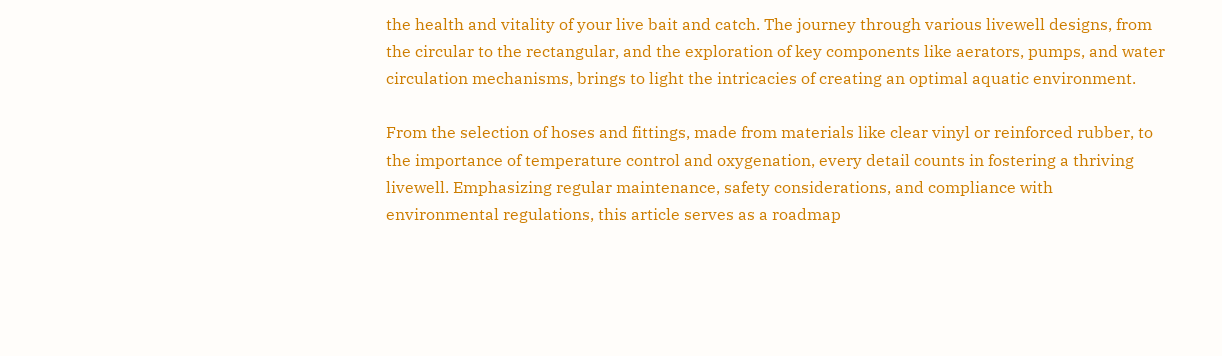the health and vitality of your live bait and catch. The journey through various livewell designs, from the circular to the rectangular, and the exploration of key components like aerators, pumps, and water circulation mechanisms, brings to light the intricacies of creating an optimal aquatic environment.

From the selection of hoses and fittings, made from materials like clear vinyl or reinforced rubber, to the importance of temperature control and oxygenation, every detail counts in fostering a thriving livewell. Emphasizing regular maintenance, safety considerations, and compliance with environmental regulations, this article serves as a roadmap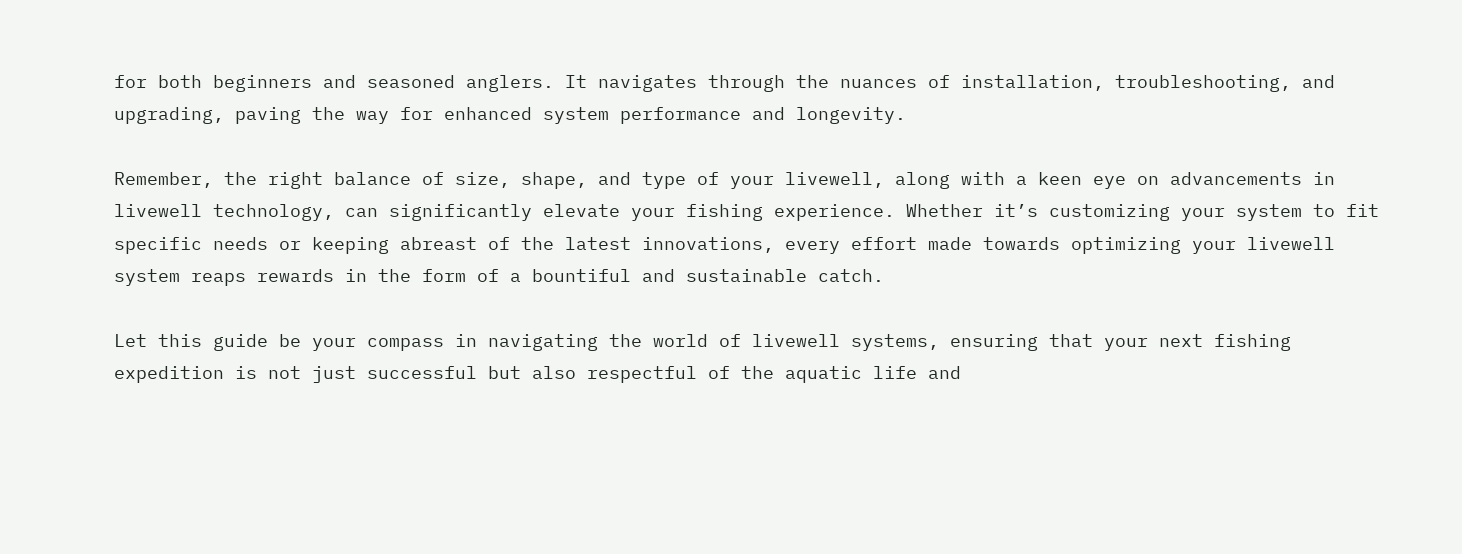for both beginners and seasoned anglers. It navigates through the nuances of installation, troubleshooting, and upgrading, paving the way for enhanced system performance and longevity.

Remember, the right balance of size, shape, and type of your livewell, along with a keen eye on advancements in livewell technology, can significantly elevate your fishing experience. Whether it’s customizing your system to fit specific needs or keeping abreast of the latest innovations, every effort made towards optimizing your livewell system reaps rewards in the form of a bountiful and sustainable catch.

Let this guide be your compass in navigating the world of livewell systems, ensuring that your next fishing expedition is not just successful but also respectful of the aquatic life and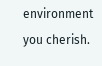environment you cherish.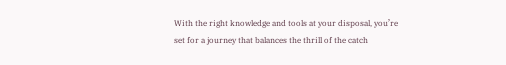With the right knowledge and tools at your disposal, you’re set for a journey that balances the thrill of the catch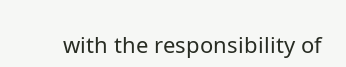with the responsibility of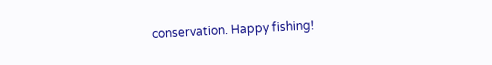conservation. Happy fishing!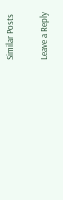Similar Posts

Leave a Reply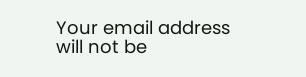Your email address will not be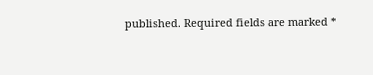published. Required fields are marked *